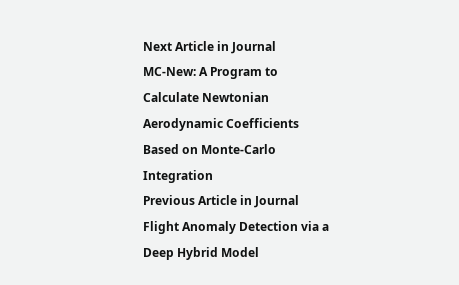Next Article in Journal
MC-New: A Program to Calculate Newtonian Aerodynamic Coefficients Based on Monte-Carlo Integration
Previous Article in Journal
Flight Anomaly Detection via a Deep Hybrid Model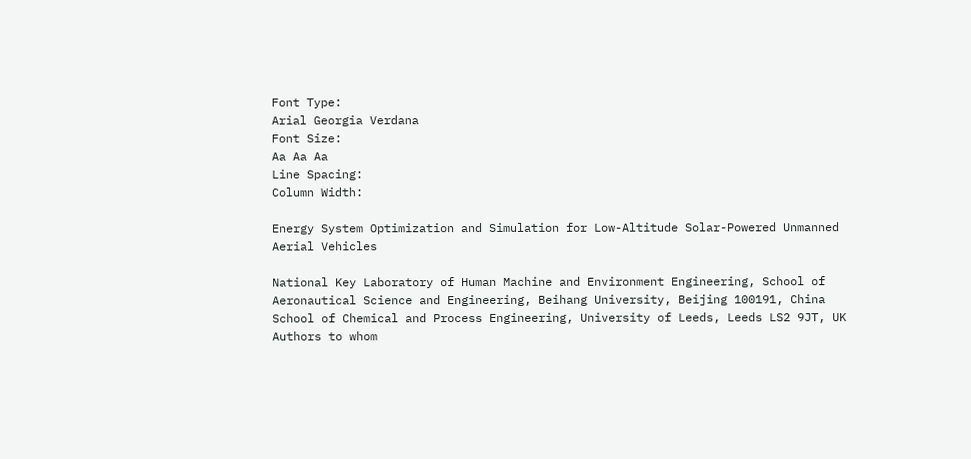Font Type:
Arial Georgia Verdana
Font Size:
Aa Aa Aa
Line Spacing:
Column Width:

Energy System Optimization and Simulation for Low-Altitude Solar-Powered Unmanned Aerial Vehicles

National Key Laboratory of Human Machine and Environment Engineering, School of Aeronautical Science and Engineering, Beihang University, Beijing 100191, China
School of Chemical and Process Engineering, University of Leeds, Leeds LS2 9JT, UK
Authors to whom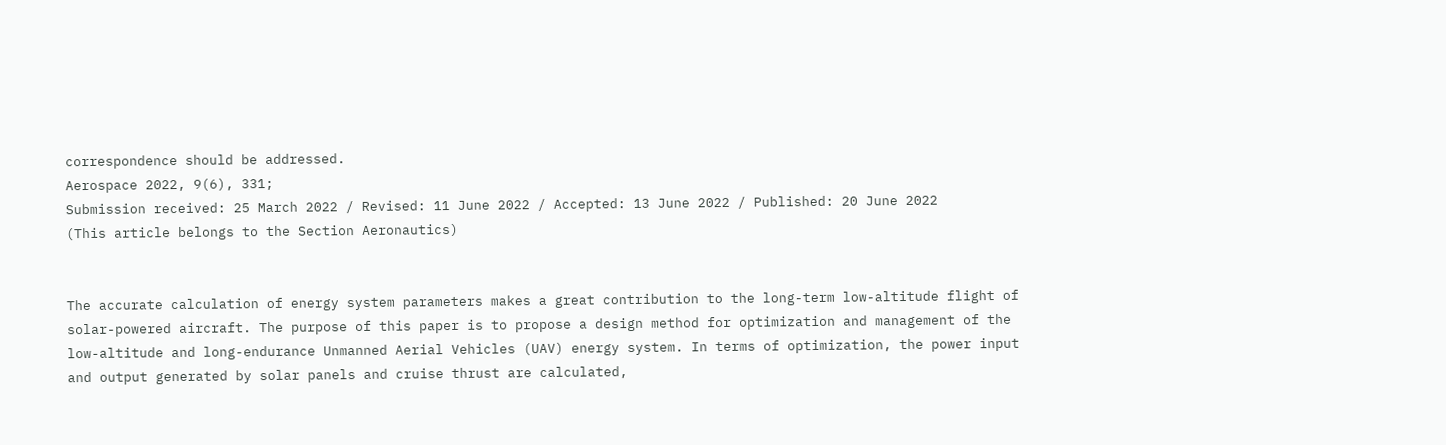correspondence should be addressed.
Aerospace 2022, 9(6), 331;
Submission received: 25 March 2022 / Revised: 11 June 2022 / Accepted: 13 June 2022 / Published: 20 June 2022
(This article belongs to the Section Aeronautics)


The accurate calculation of energy system parameters makes a great contribution to the long-term low-altitude flight of solar-powered aircraft. The purpose of this paper is to propose a design method for optimization and management of the low-altitude and long-endurance Unmanned Aerial Vehicles (UAV) energy system. In terms of optimization, the power input and output generated by solar panels and cruise thrust are calculated,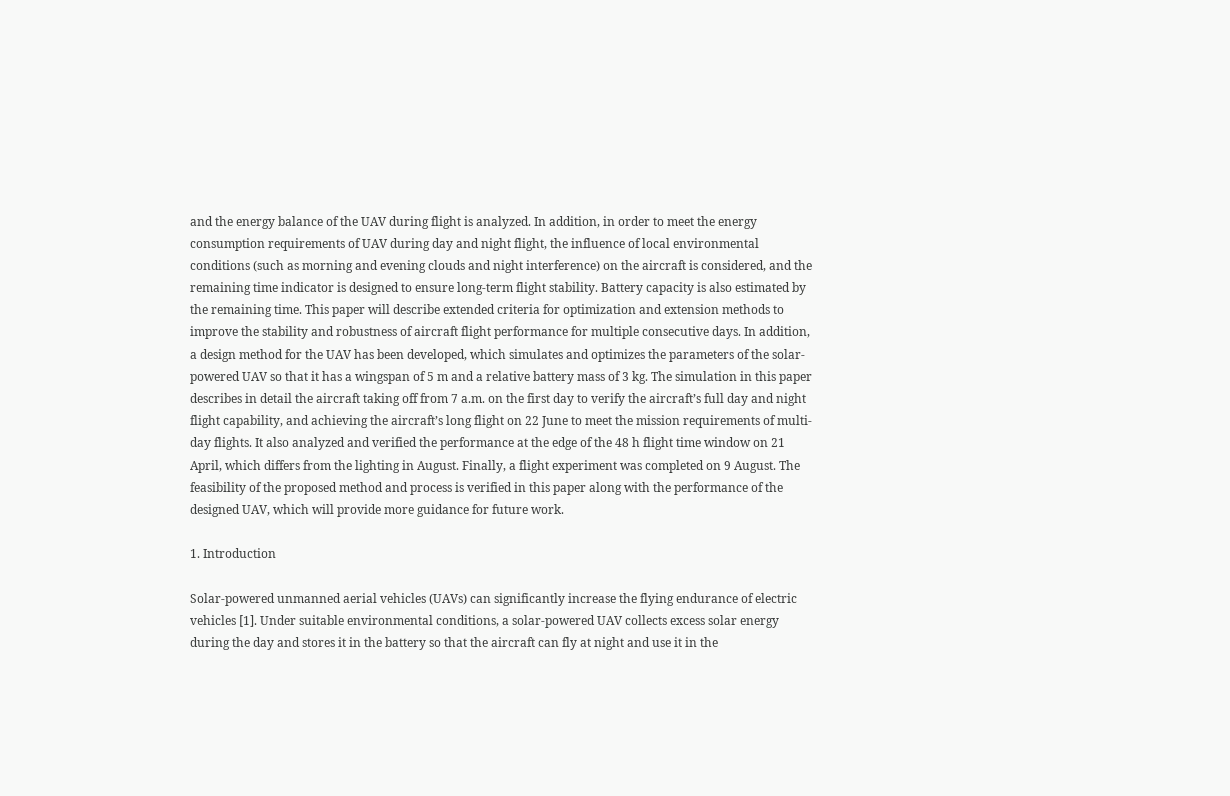and the energy balance of the UAV during flight is analyzed. In addition, in order to meet the energy consumption requirements of UAV during day and night flight, the influence of local environmental conditions (such as morning and evening clouds and night interference) on the aircraft is considered, and the remaining time indicator is designed to ensure long-term flight stability. Battery capacity is also estimated by the remaining time. This paper will describe extended criteria for optimization and extension methods to improve the stability and robustness of aircraft flight performance for multiple consecutive days. In addition, a design method for the UAV has been developed, which simulates and optimizes the parameters of the solar-powered UAV so that it has a wingspan of 5 m and a relative battery mass of 3 kg. The simulation in this paper describes in detail the aircraft taking off from 7 a.m. on the first day to verify the aircraft’s full day and night flight capability, and achieving the aircraft’s long flight on 22 June to meet the mission requirements of multi-day flights. It also analyzed and verified the performance at the edge of the 48 h flight time window on 21 April, which differs from the lighting in August. Finally, a flight experiment was completed on 9 August. The feasibility of the proposed method and process is verified in this paper along with the performance of the designed UAV, which will provide more guidance for future work.

1. Introduction

Solar-powered unmanned aerial vehicles (UAVs) can significantly increase the flying endurance of electric vehicles [1]. Under suitable environmental conditions, a solar-powered UAV collects excess solar energy during the day and stores it in the battery so that the aircraft can fly at night and use it in the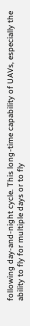following day-and-night cycle. This long-time capability of UAVs, especially the ability to fly for multiple days or to fly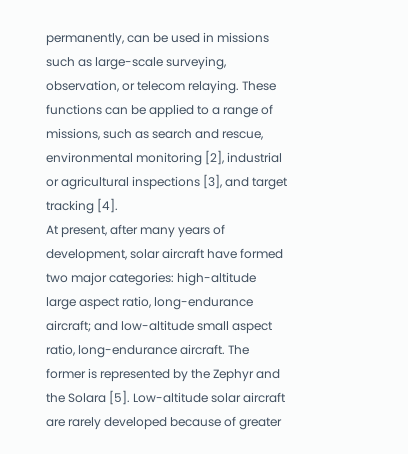permanently, can be used in missions such as large-scale surveying, observation, or telecom relaying. These functions can be applied to a range of missions, such as search and rescue, environmental monitoring [2], industrial or agricultural inspections [3], and target tracking [4].
At present, after many years of development, solar aircraft have formed two major categories: high-altitude large aspect ratio, long-endurance aircraft; and low-altitude small aspect ratio, long-endurance aircraft. The former is represented by the Zephyr and the Solara [5]. Low-altitude solar aircraft are rarely developed because of greater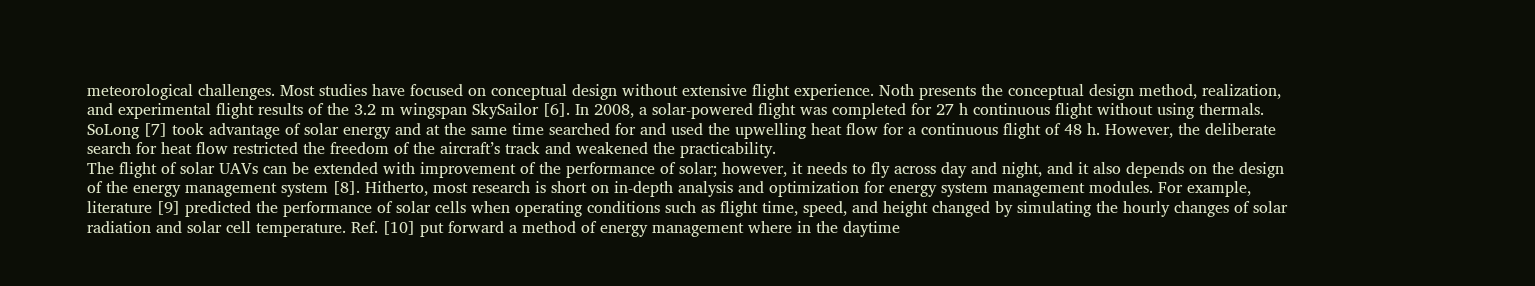meteorological challenges. Most studies have focused on conceptual design without extensive flight experience. Noth presents the conceptual design method, realization, and experimental flight results of the 3.2 m wingspan SkySailor [6]. In 2008, a solar-powered flight was completed for 27 h continuous flight without using thermals. SoLong [7] took advantage of solar energy and at the same time searched for and used the upwelling heat flow for a continuous flight of 48 h. However, the deliberate search for heat flow restricted the freedom of the aircraft’s track and weakened the practicability.
The flight of solar UAVs can be extended with improvement of the performance of solar; however, it needs to fly across day and night, and it also depends on the design of the energy management system [8]. Hitherto, most research is short on in-depth analysis and optimization for energy system management modules. For example, literature [9] predicted the performance of solar cells when operating conditions such as flight time, speed, and height changed by simulating the hourly changes of solar radiation and solar cell temperature. Ref. [10] put forward a method of energy management where in the daytime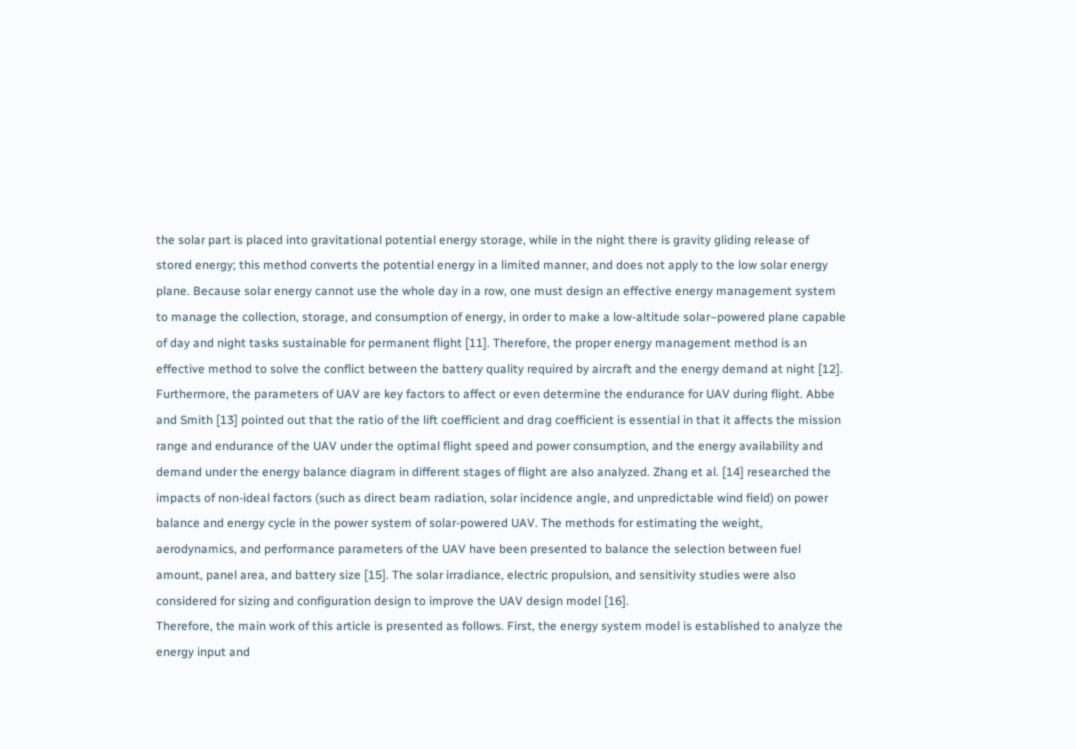the solar part is placed into gravitational potential energy storage, while in the night there is gravity gliding release of stored energy; this method converts the potential energy in a limited manner, and does not apply to the low solar energy plane. Because solar energy cannot use the whole day in a row, one must design an effective energy management system to manage the collection, storage, and consumption of energy, in order to make a low-altitude solar–powered plane capable of day and night tasks sustainable for permanent flight [11]. Therefore, the proper energy management method is an effective method to solve the conflict between the battery quality required by aircraft and the energy demand at night [12]. Furthermore, the parameters of UAV are key factors to affect or even determine the endurance for UAV during flight. Abbe and Smith [13] pointed out that the ratio of the lift coefficient and drag coefficient is essential in that it affects the mission range and endurance of the UAV under the optimal flight speed and power consumption, and the energy availability and demand under the energy balance diagram in different stages of flight are also analyzed. Zhang et al. [14] researched the impacts of non-ideal factors (such as direct beam radiation, solar incidence angle, and unpredictable wind field) on power balance and energy cycle in the power system of solar-powered UAV. The methods for estimating the weight, aerodynamics, and performance parameters of the UAV have been presented to balance the selection between fuel amount, panel area, and battery size [15]. The solar irradiance, electric propulsion, and sensitivity studies were also considered for sizing and configuration design to improve the UAV design model [16].
Therefore, the main work of this article is presented as follows. First, the energy system model is established to analyze the energy input and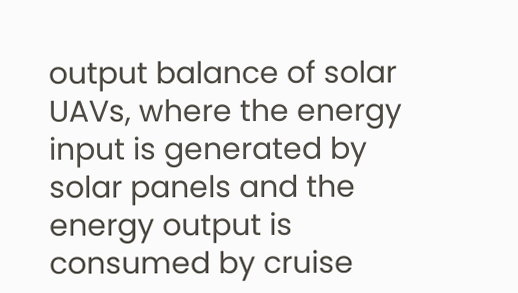output balance of solar UAVs, where the energy input is generated by solar panels and the energy output is consumed by cruise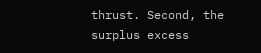thrust. Second, the surplus excess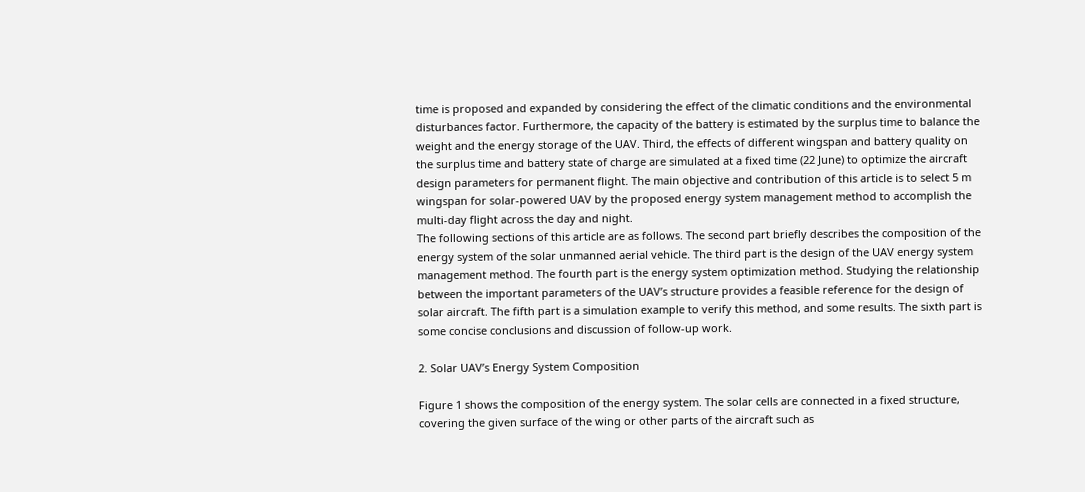time is proposed and expanded by considering the effect of the climatic conditions and the environmental disturbances factor. Furthermore, the capacity of the battery is estimated by the surplus time to balance the weight and the energy storage of the UAV. Third, the effects of different wingspan and battery quality on the surplus time and battery state of charge are simulated at a fixed time (22 June) to optimize the aircraft design parameters for permanent flight. The main objective and contribution of this article is to select 5 m wingspan for solar-powered UAV by the proposed energy system management method to accomplish the multi-day flight across the day and night.
The following sections of this article are as follows. The second part briefly describes the composition of the energy system of the solar unmanned aerial vehicle. The third part is the design of the UAV energy system management method. The fourth part is the energy system optimization method. Studying the relationship between the important parameters of the UAV’s structure provides a feasible reference for the design of solar aircraft. The fifth part is a simulation example to verify this method, and some results. The sixth part is some concise conclusions and discussion of follow-up work.

2. Solar UAV’s Energy System Composition

Figure 1 shows the composition of the energy system. The solar cells are connected in a fixed structure, covering the given surface of the wing or other parts of the aircraft such as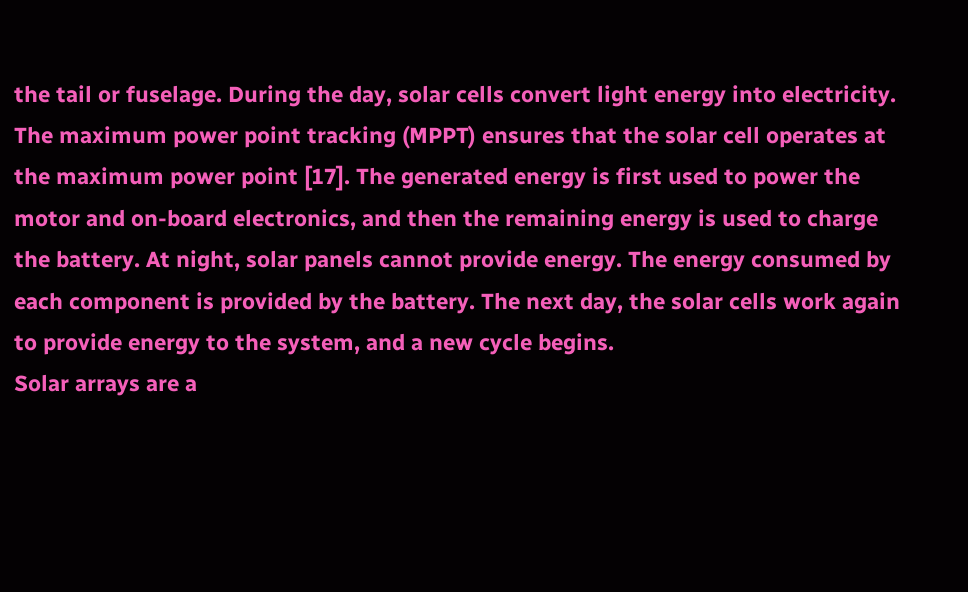the tail or fuselage. During the day, solar cells convert light energy into electricity. The maximum power point tracking (MPPT) ensures that the solar cell operates at the maximum power point [17]. The generated energy is first used to power the motor and on-board electronics, and then the remaining energy is used to charge the battery. At night, solar panels cannot provide energy. The energy consumed by each component is provided by the battery. The next day, the solar cells work again to provide energy to the system, and a new cycle begins.
Solar arrays are a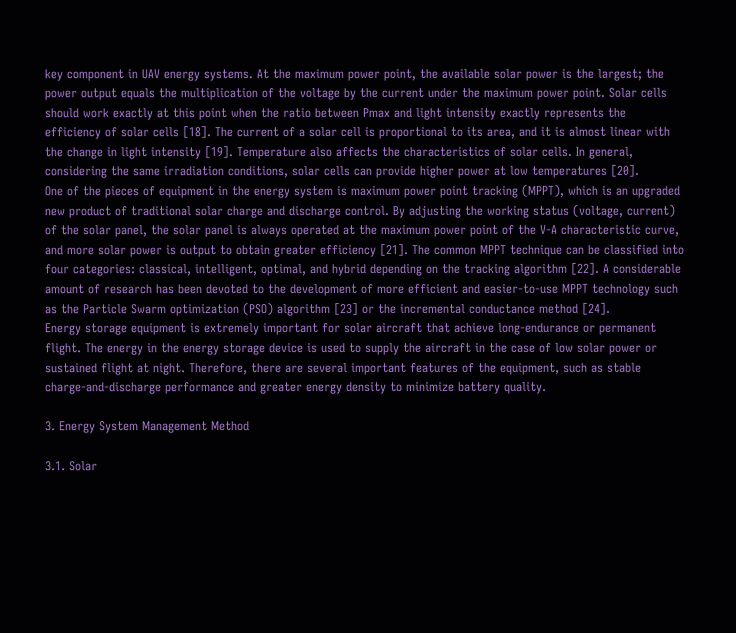key component in UAV energy systems. At the maximum power point, the available solar power is the largest; the power output equals the multiplication of the voltage by the current under the maximum power point. Solar cells should work exactly at this point when the ratio between Pmax and light intensity exactly represents the efficiency of solar cells [18]. The current of a solar cell is proportional to its area, and it is almost linear with the change in light intensity [19]. Temperature also affects the characteristics of solar cells. In general, considering the same irradiation conditions, solar cells can provide higher power at low temperatures [20].
One of the pieces of equipment in the energy system is maximum power point tracking (MPPT), which is an upgraded new product of traditional solar charge and discharge control. By adjusting the working status (voltage, current) of the solar panel, the solar panel is always operated at the maximum power point of the V-A characteristic curve, and more solar power is output to obtain greater efficiency [21]. The common MPPT technique can be classified into four categories: classical, intelligent, optimal, and hybrid depending on the tracking algorithm [22]. A considerable amount of research has been devoted to the development of more efficient and easier-to-use MPPT technology such as the Particle Swarm optimization (PSO) algorithm [23] or the incremental conductance method [24].
Energy storage equipment is extremely important for solar aircraft that achieve long-endurance or permanent flight. The energy in the energy storage device is used to supply the aircraft in the case of low solar power or sustained flight at night. Therefore, there are several important features of the equipment, such as stable charge-and-discharge performance and greater energy density to minimize battery quality.

3. Energy System Management Method

3.1. Solar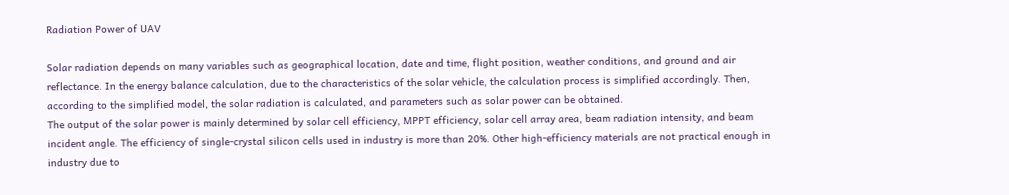Radiation Power of UAV

Solar radiation depends on many variables such as geographical location, date and time, flight position, weather conditions, and ground and air reflectance. In the energy balance calculation, due to the characteristics of the solar vehicle, the calculation process is simplified accordingly. Then, according to the simplified model, the solar radiation is calculated, and parameters such as solar power can be obtained.
The output of the solar power is mainly determined by solar cell efficiency, MPPT efficiency, solar cell array area, beam radiation intensity, and beam incident angle. The efficiency of single-crystal silicon cells used in industry is more than 20%. Other high-efficiency materials are not practical enough in industry due to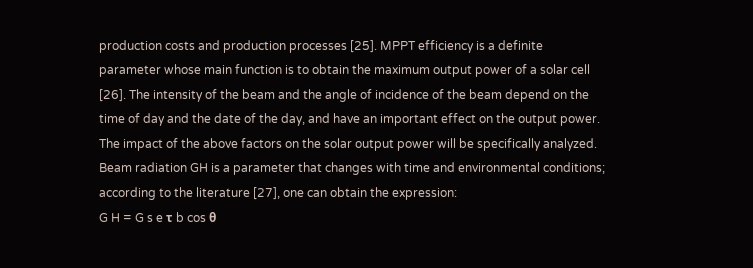production costs and production processes [25]. MPPT efficiency is a definite parameter whose main function is to obtain the maximum output power of a solar cell [26]. The intensity of the beam and the angle of incidence of the beam depend on the time of day and the date of the day, and have an important effect on the output power. The impact of the above factors on the solar output power will be specifically analyzed.
Beam radiation GH is a parameter that changes with time and environmental conditions; according to the literature [27], one can obtain the expression:
G H = G s e τ b cos θ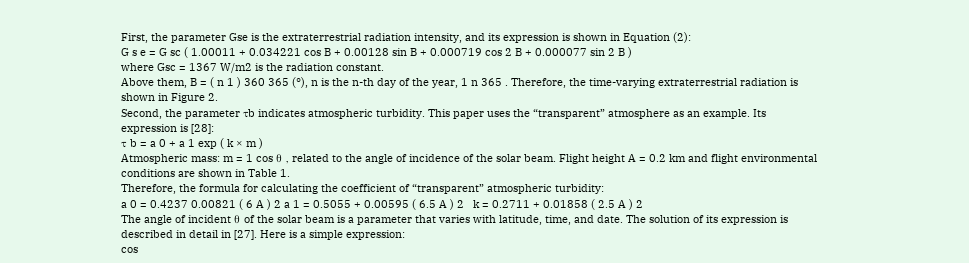First, the parameter Gse is the extraterrestrial radiation intensity, and its expression is shown in Equation (2):
G s e = G sc ( 1.00011 + 0.034221 cos B + 0.00128 sin B + 0.000719 cos 2 B + 0.000077 sin 2 B )
where Gsc = 1367 W/m2 is the radiation constant.
Above them, B = ( n 1 ) 360 365 (°), n is the n-th day of the year, 1 n 365 . Therefore, the time-varying extraterrestrial radiation is shown in Figure 2.
Second, the parameter τb indicates atmospheric turbidity. This paper uses the “transparent” atmosphere as an example. Its expression is [28]:
τ b = a 0 + a 1 exp ( k × m )
Atmospheric mass: m = 1 cos θ , related to the angle of incidence of the solar beam. Flight height A = 0.2 km and flight environmental conditions are shown in Table 1.
Therefore, the formula for calculating the coefficient of “transparent” atmospheric turbidity:
a 0 = 0.4237 0.00821 ( 6 A ) 2 a 1 = 0.5055 + 0.00595 ( 6.5 A ) 2   k = 0.2711 + 0.01858 ( 2.5 A ) 2
The angle of incident θ of the solar beam is a parameter that varies with latitude, time, and date. The solution of its expression is described in detail in [27]. Here is a simple expression:
cos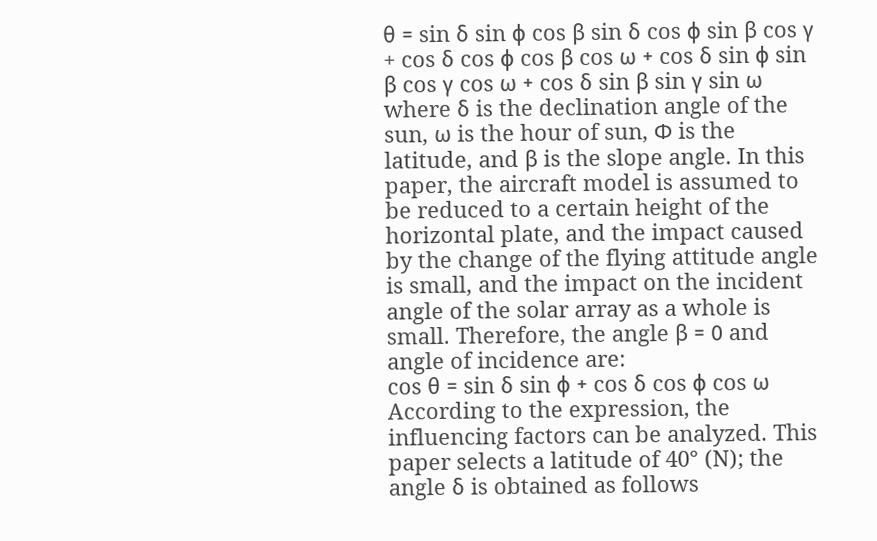θ = sin δ sin ϕ cos β sin δ cos ϕ sin β cos γ + cos δ cos ϕ cos β cos ω + cos δ sin ϕ sin β cos γ cos ω + cos δ sin β sin γ sin ω
where δ is the declination angle of the sun, ω is the hour of sun, Φ is the latitude, and β is the slope angle. In this paper, the aircraft model is assumed to be reduced to a certain height of the horizontal plate, and the impact caused by the change of the flying attitude angle is small, and the impact on the incident angle of the solar array as a whole is small. Therefore, the angle β = 0 and angle of incidence are:
cos θ = sin δ sin ϕ + cos δ cos ϕ cos ω
According to the expression, the influencing factors can be analyzed. This paper selects a latitude of 40° (N); the angle δ is obtained as follows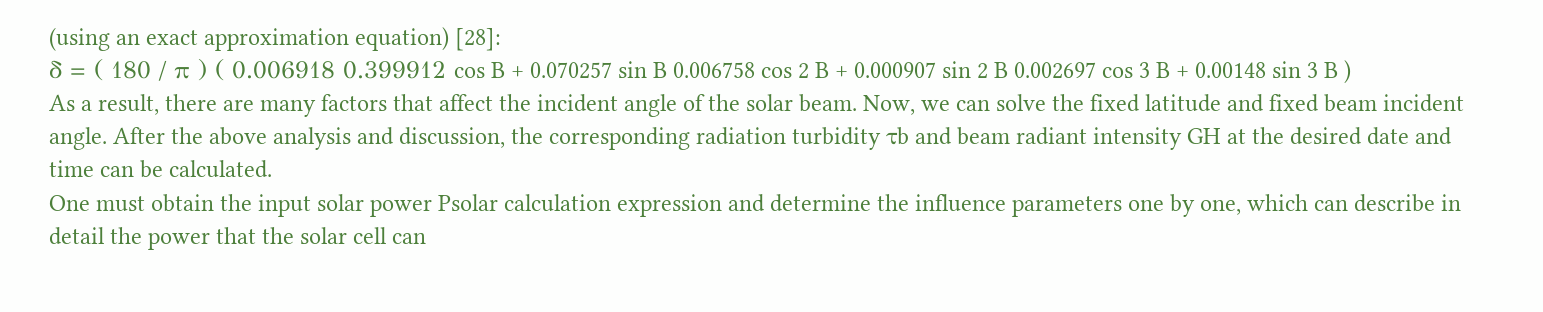(using an exact approximation equation) [28]:
δ = ( 180 / π ) ( 0.006918 0.399912 cos B + 0.070257 sin B 0.006758 cos 2 B + 0.000907 sin 2 B 0.002697 cos 3 B + 0.00148 sin 3 B )
As a result, there are many factors that affect the incident angle of the solar beam. Now, we can solve the fixed latitude and fixed beam incident angle. After the above analysis and discussion, the corresponding radiation turbidity τb and beam radiant intensity GH at the desired date and time can be calculated.
One must obtain the input solar power Psolar calculation expression and determine the influence parameters one by one, which can describe in detail the power that the solar cell can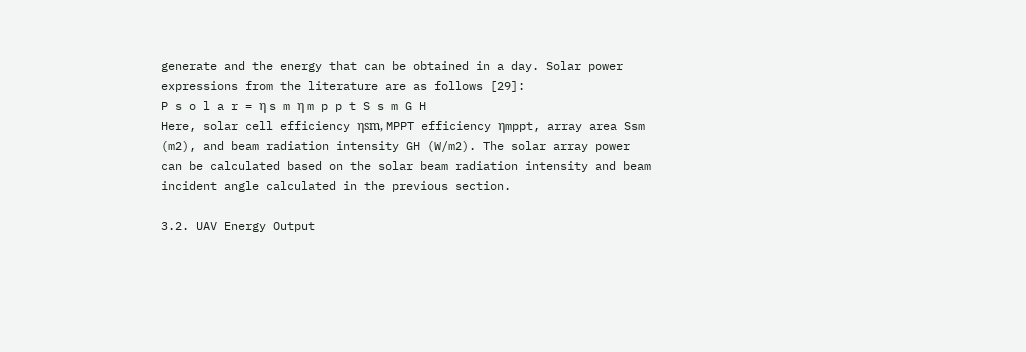generate and the energy that can be obtained in a day. Solar power expressions from the literature are as follows [29]:
P s o l a r = η s m η m p p t S s m G H
Here, solar cell efficiency ηsm, MPPT efficiency ηmppt, array area Ssm (m2), and beam radiation intensity GH (W/m2). The solar array power can be calculated based on the solar beam radiation intensity and beam incident angle calculated in the previous section.

3.2. UAV Energy Output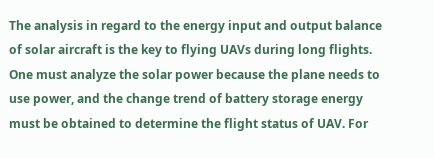The analysis in regard to the energy input and output balance of solar aircraft is the key to flying UAVs during long flights. One must analyze the solar power because the plane needs to use power, and the change trend of battery storage energy must be obtained to determine the flight status of UAV. For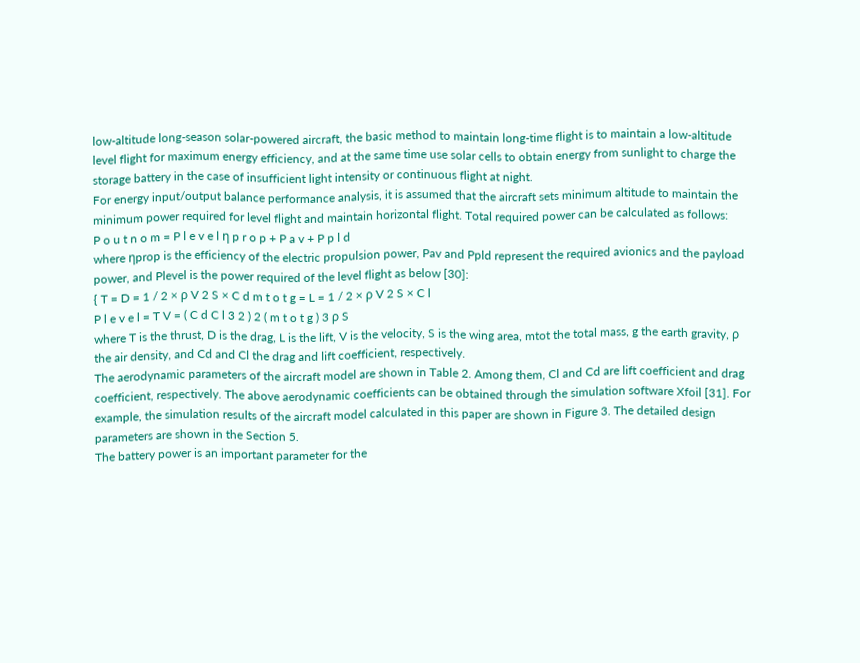low-altitude long-season solar-powered aircraft, the basic method to maintain long-time flight is to maintain a low-altitude level flight for maximum energy efficiency, and at the same time use solar cells to obtain energy from sunlight to charge the storage battery in the case of insufficient light intensity or continuous flight at night.
For energy input/output balance performance analysis, it is assumed that the aircraft sets minimum altitude to maintain the minimum power required for level flight and maintain horizontal flight. Total required power can be calculated as follows:
P o u t n o m = P l e v e l η p r o p + P a v + P p l d
where ηprop is the efficiency of the electric propulsion power, Pav and Ppld represent the required avionics and the payload power, and Plevel is the power required of the level flight as below [30]:
{ T = D = 1 / 2 × ρ V 2 S × C d m t o t g = L = 1 / 2 × ρ V 2 S × C l
P l e v e l = T V = ( C d C l 3 2 ) 2 ( m t o t g ) 3 ρ S
where T is the thrust, D is the drag, L is the lift, V is the velocity, S is the wing area, mtot the total mass, g the earth gravity, ρ the air density, and Cd and Cl the drag and lift coefficient, respectively.
The aerodynamic parameters of the aircraft model are shown in Table 2. Among them, Cl and Cd are lift coefficient and drag coefficient, respectively. The above aerodynamic coefficients can be obtained through the simulation software Xfoil [31]. For example, the simulation results of the aircraft model calculated in this paper are shown in Figure 3. The detailed design parameters are shown in the Section 5.
The battery power is an important parameter for the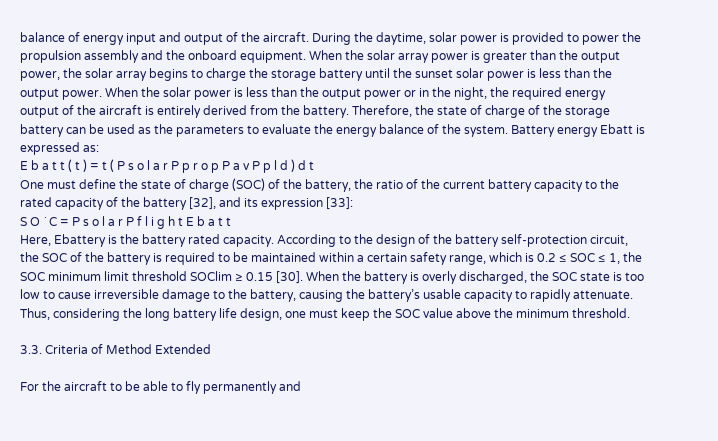balance of energy input and output of the aircraft. During the daytime, solar power is provided to power the propulsion assembly and the onboard equipment. When the solar array power is greater than the output power, the solar array begins to charge the storage battery until the sunset solar power is less than the output power. When the solar power is less than the output power or in the night, the required energy output of the aircraft is entirely derived from the battery. Therefore, the state of charge of the storage battery can be used as the parameters to evaluate the energy balance of the system. Battery energy Ebatt is expressed as:
E b a t t ( t ) = t ( P s o l a r P p r o p P a v P p l d ) d t
One must define the state of charge (SOC) of the battery, the ratio of the current battery capacity to the rated capacity of the battery [32], and its expression [33]:
S O ˙ C = P s o l a r P f l i g h t E b a t t
Here, Ebattery is the battery rated capacity. According to the design of the battery self-protection circuit, the SOC of the battery is required to be maintained within a certain safety range, which is 0.2 ≤ SOC ≤ 1, the SOC minimum limit threshold SOClim ≥ 0.15 [30]. When the battery is overly discharged, the SOC state is too low to cause irreversible damage to the battery, causing the battery’s usable capacity to rapidly attenuate. Thus, considering the long battery life design, one must keep the SOC value above the minimum threshold.

3.3. Criteria of Method Extended

For the aircraft to be able to fly permanently and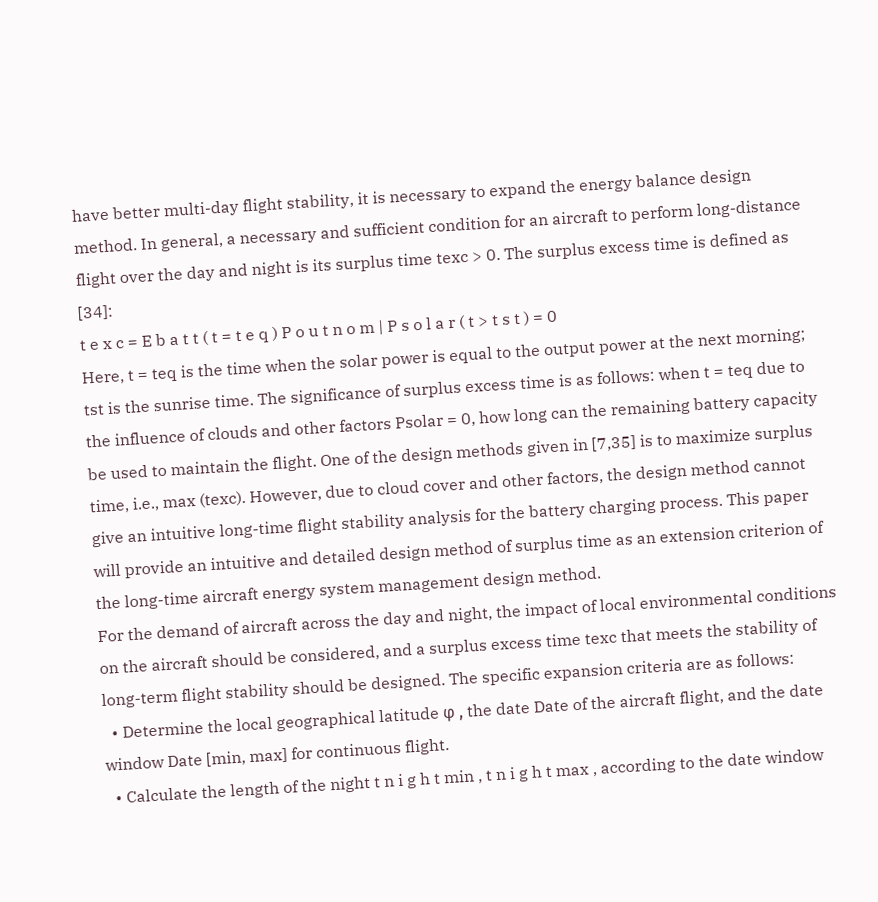have better multi-day flight stability, it is necessary to expand the energy balance design method. In general, a necessary and sufficient condition for an aircraft to perform long-distance flight over the day and night is its surplus time texc > 0. The surplus excess time is defined as [34]:
t e x c = E b a t t ( t = t e q ) P o u t n o m | P s o l a r ( t > t s t ) = 0
Here, t = teq is the time when the solar power is equal to the output power at the next morning; tst is the sunrise time. The significance of surplus excess time is as follows: when t = teq due to the influence of clouds and other factors Psolar = 0, how long can the remaining battery capacity be used to maintain the flight. One of the design methods given in [7,35] is to maximize surplus time, i.e., max (texc). However, due to cloud cover and other factors, the design method cannot give an intuitive long-time flight stability analysis for the battery charging process. This paper will provide an intuitive and detailed design method of surplus time as an extension criterion of the long-time aircraft energy system management design method.
For the demand of aircraft across the day and night, the impact of local environmental conditions on the aircraft should be considered, and a surplus excess time texc that meets the stability of long-term flight stability should be designed. The specific expansion criteria are as follows:
  • Determine the local geographical latitude φ , the date Date of the aircraft flight, and the date window Date [min, max] for continuous flight.
  • Calculate the length of the night t n i g h t min , t n i g h t max , according to the date window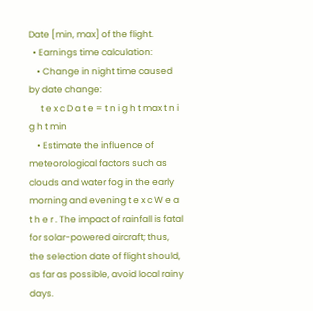Date [min, max] of the flight.
  • Earnings time calculation:
    • Change in night time caused by date change:
      t e x c D a t e = t n i g h t max t n i g h t min
    • Estimate the influence of meteorological factors such as clouds and water fog in the early morning and evening t e x c W e a t h e r . The impact of rainfall is fatal for solar-powered aircraft; thus, the selection date of flight should, as far as possible, avoid local rainy days.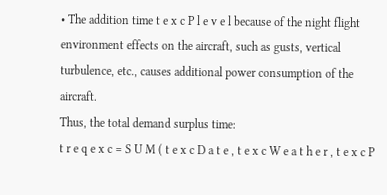• The addition time t e x c P l e v e l because of the night flight environment effects on the aircraft, such as gusts, vertical turbulence, etc., causes additional power consumption of the aircraft.
Thus, the total demand surplus time:
t r e q e x c = S U M ( t e x c D a t e , t e x c W e a t h e r , t e x c P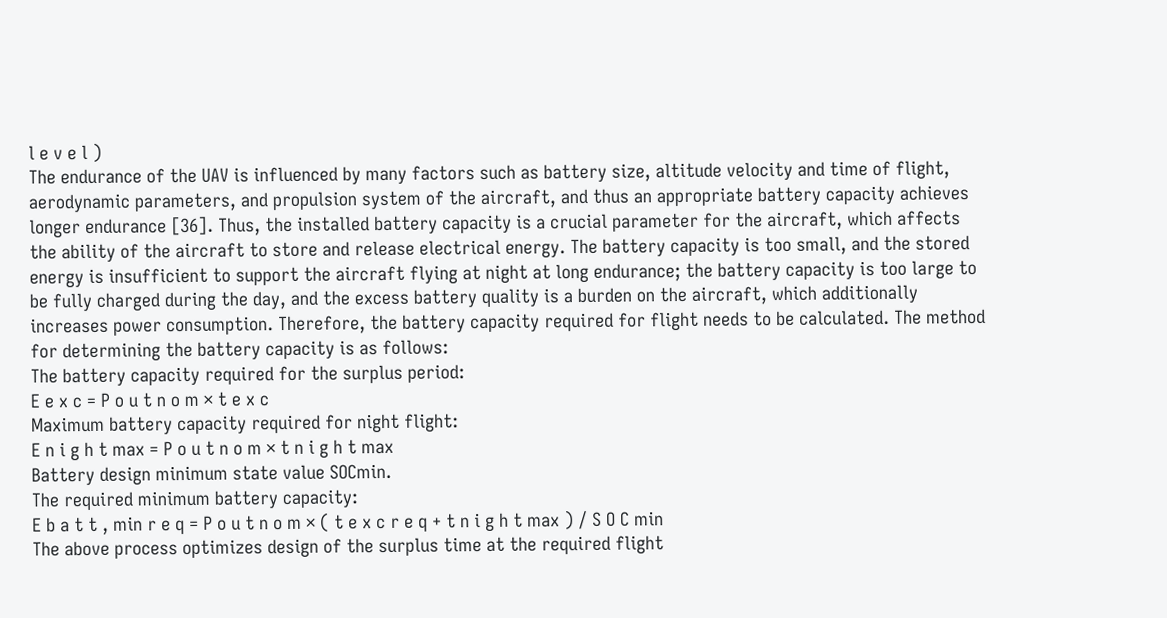l e v e l )
The endurance of the UAV is influenced by many factors such as battery size, altitude velocity and time of flight, aerodynamic parameters, and propulsion system of the aircraft, and thus an appropriate battery capacity achieves longer endurance [36]. Thus, the installed battery capacity is a crucial parameter for the aircraft, which affects the ability of the aircraft to store and release electrical energy. The battery capacity is too small, and the stored energy is insufficient to support the aircraft flying at night at long endurance; the battery capacity is too large to be fully charged during the day, and the excess battery quality is a burden on the aircraft, which additionally increases power consumption. Therefore, the battery capacity required for flight needs to be calculated. The method for determining the battery capacity is as follows:
The battery capacity required for the surplus period:
E e x c = P o u t n o m × t e x c
Maximum battery capacity required for night flight:
E n i g h t max = P o u t n o m × t n i g h t max
Battery design minimum state value SOCmin.
The required minimum battery capacity:
E b a t t , min r e q = P o u t n o m × ( t e x c r e q + t n i g h t max ) / S O C min
The above process optimizes design of the surplus time at the required flight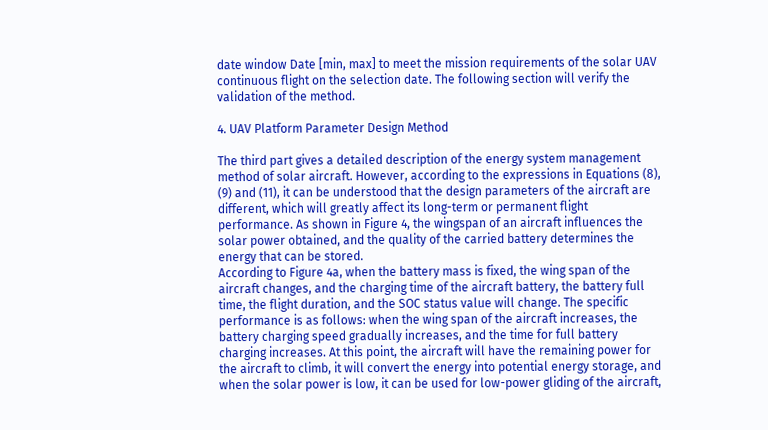date window Date [min, max] to meet the mission requirements of the solar UAV continuous flight on the selection date. The following section will verify the validation of the method.

4. UAV Platform Parameter Design Method

The third part gives a detailed description of the energy system management method of solar aircraft. However, according to the expressions in Equations (8), (9) and (11), it can be understood that the design parameters of the aircraft are different, which will greatly affect its long-term or permanent flight performance. As shown in Figure 4, the wingspan of an aircraft influences the solar power obtained, and the quality of the carried battery determines the energy that can be stored.
According to Figure 4a, when the battery mass is fixed, the wing span of the aircraft changes, and the charging time of the aircraft battery, the battery full time, the flight duration, and the SOC status value will change. The specific performance is as follows: when the wing span of the aircraft increases, the battery charging speed gradually increases, and the time for full battery charging increases. At this point, the aircraft will have the remaining power for the aircraft to climb, it will convert the energy into potential energy storage, and when the solar power is low, it can be used for low-power gliding of the aircraft,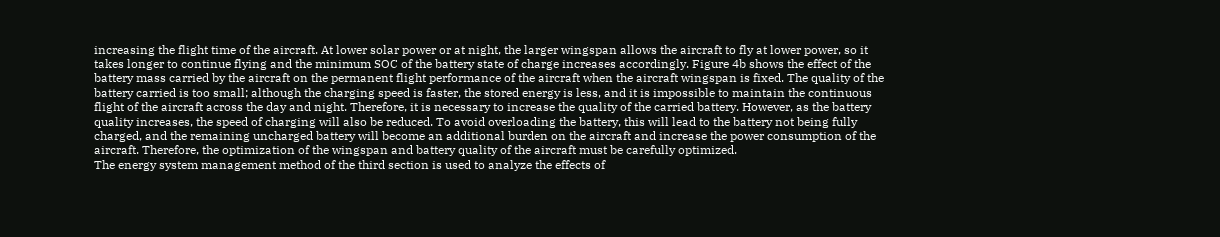increasing the flight time of the aircraft. At lower solar power or at night, the larger wingspan allows the aircraft to fly at lower power, so it takes longer to continue flying and the minimum SOC of the battery state of charge increases accordingly. Figure 4b shows the effect of the battery mass carried by the aircraft on the permanent flight performance of the aircraft when the aircraft wingspan is fixed. The quality of the battery carried is too small; although the charging speed is faster, the stored energy is less, and it is impossible to maintain the continuous flight of the aircraft across the day and night. Therefore, it is necessary to increase the quality of the carried battery. However, as the battery quality increases, the speed of charging will also be reduced. To avoid overloading the battery, this will lead to the battery not being fully charged, and the remaining uncharged battery will become an additional burden on the aircraft and increase the power consumption of the aircraft. Therefore, the optimization of the wingspan and battery quality of the aircraft must be carefully optimized.
The energy system management method of the third section is used to analyze the effects of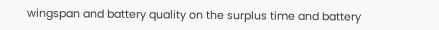wingspan and battery quality on the surplus time and battery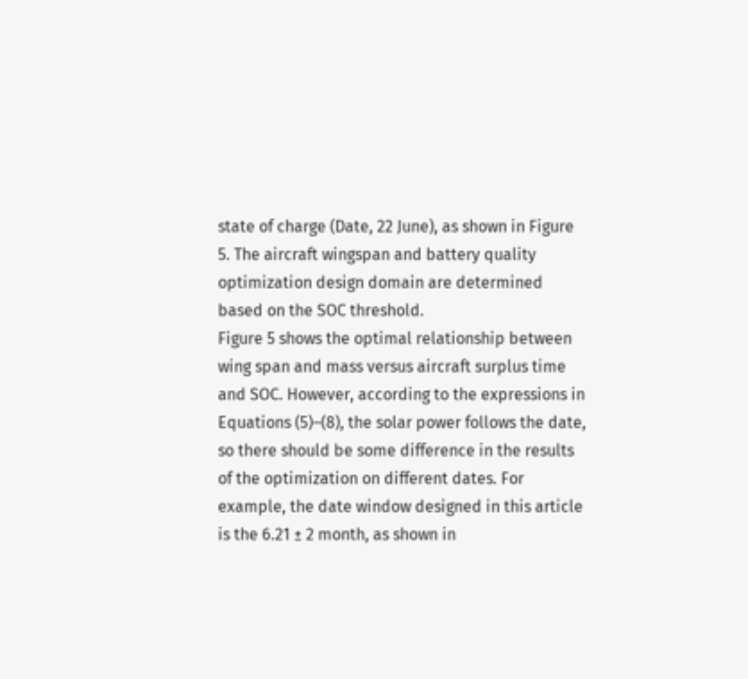state of charge (Date, 22 June), as shown in Figure 5. The aircraft wingspan and battery quality optimization design domain are determined based on the SOC threshold.
Figure 5 shows the optimal relationship between wing span and mass versus aircraft surplus time and SOC. However, according to the expressions in Equations (5)–(8), the solar power follows the date, so there should be some difference in the results of the optimization on different dates. For example, the date window designed in this article is the 6.21 ± 2 month, as shown in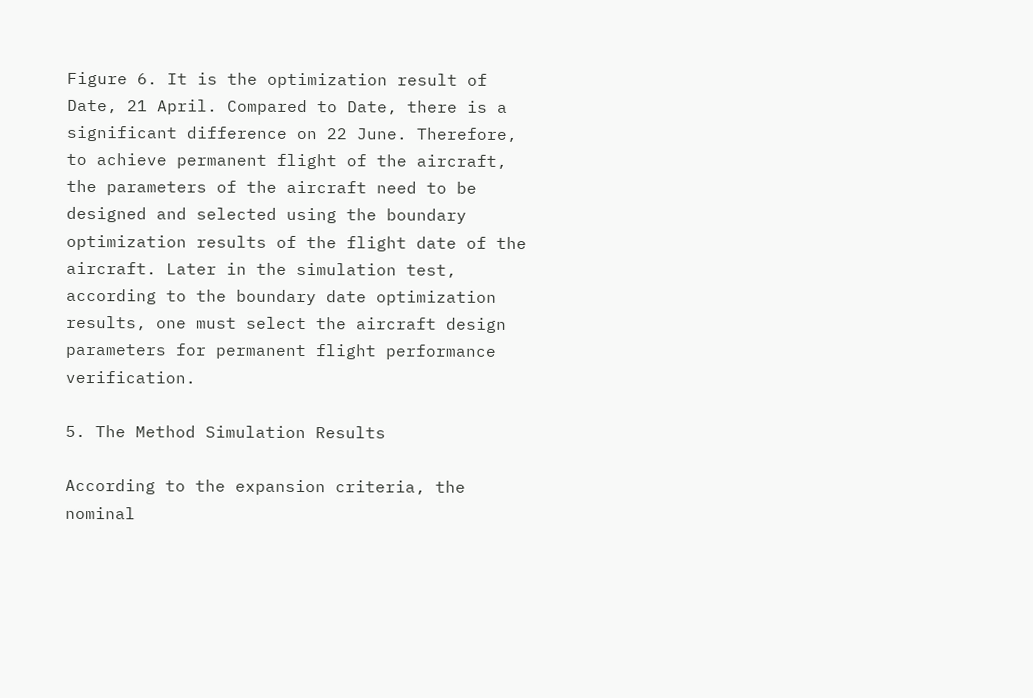Figure 6. It is the optimization result of Date, 21 April. Compared to Date, there is a significant difference on 22 June. Therefore, to achieve permanent flight of the aircraft, the parameters of the aircraft need to be designed and selected using the boundary optimization results of the flight date of the aircraft. Later in the simulation test, according to the boundary date optimization results, one must select the aircraft design parameters for permanent flight performance verification.

5. The Method Simulation Results

According to the expansion criteria, the nominal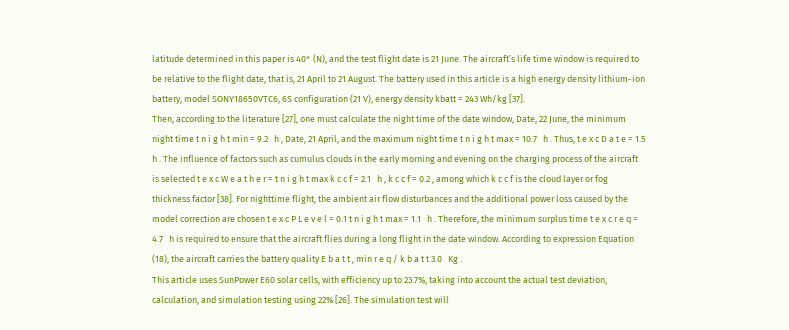latitude determined in this paper is 40° (N), and the test flight date is 21 June. The aircraft’s life time window is required to be relative to the flight date, that is, 21 April to 21 August. The battery used in this article is a high energy density lithium-ion battery, model SONY18650VTC6, 6S configuration (21 V), energy density kbatt = 243 Wh/kg [37].
Then, according to the literature [27], one must calculate the night time of the date window, Date, 22 June, the minimum night time t n i g h t min = 9.2   h , Date, 21 April, and the maximum night time t n i g h t max = 10.7   h . Thus, t e x c D a t e = 1.5   h . The influence of factors such as cumulus clouds in the early morning and evening on the charging process of the aircraft is selected t e x c W e a t h e r = t n i g h t max k c c f = 2.1   h , k c c f = 0.2 , among which k c c f is the cloud layer or fog thickness factor [38]. For nighttime flight, the ambient air flow disturbances and the additional power loss caused by the model correction are chosen t e x c P L e v e l = 0.1 t n i g h t max = 1.1   h . Therefore, the minimum surplus time t e x c r e q = 4.7   h is required to ensure that the aircraft flies during a long flight in the date window. According to expression Equation (18), the aircraft carries the battery quality E b a t t , min r e q / k b a t t 3.0   Kg .
This article uses SunPower E60 solar cells, with efficiency up to 23.7%, taking into account the actual test deviation, calculation, and simulation testing using 22% [26]. The simulation test will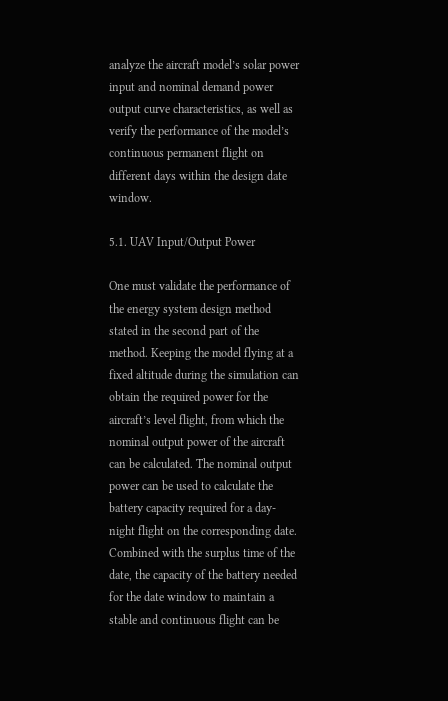analyze the aircraft model’s solar power input and nominal demand power output curve characteristics, as well as verify the performance of the model’s continuous permanent flight on different days within the design date window.

5.1. UAV Input/Output Power

One must validate the performance of the energy system design method stated in the second part of the method. Keeping the model flying at a fixed altitude during the simulation can obtain the required power for the aircraft’s level flight, from which the nominal output power of the aircraft can be calculated. The nominal output power can be used to calculate the battery capacity required for a day-night flight on the corresponding date. Combined with the surplus time of the date, the capacity of the battery needed for the date window to maintain a stable and continuous flight can be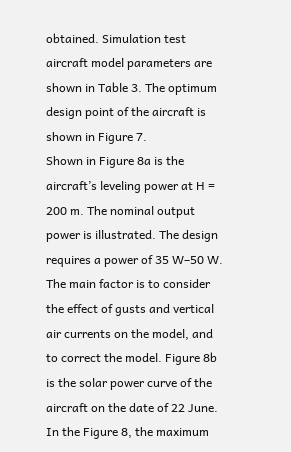obtained. Simulation test aircraft model parameters are shown in Table 3. The optimum design point of the aircraft is shown in Figure 7.
Shown in Figure 8a is the aircraft’s leveling power at H = 200 m. The nominal output power is illustrated. The design requires a power of 35 W–50 W. The main factor is to consider the effect of gusts and vertical air currents on the model, and to correct the model. Figure 8b is the solar power curve of the aircraft on the date of 22 June. In the Figure 8, the maximum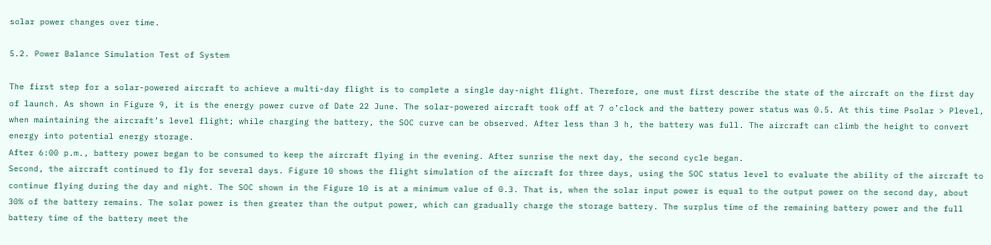solar power changes over time.

5.2. Power Balance Simulation Test of System

The first step for a solar-powered aircraft to achieve a multi-day flight is to complete a single day-night flight. Therefore, one must first describe the state of the aircraft on the first day of launch. As shown in Figure 9, it is the energy power curve of Date 22 June. The solar-powered aircraft took off at 7 o’clock and the battery power status was 0.5. At this time Psolar > Plevel, when maintaining the aircraft’s level flight; while charging the battery, the SOC curve can be observed. After less than 3 h, the battery was full. The aircraft can climb the height to convert energy into potential energy storage.
After 6:00 p.m., battery power began to be consumed to keep the aircraft flying in the evening. After sunrise the next day, the second cycle began.
Second, the aircraft continued to fly for several days. Figure 10 shows the flight simulation of the aircraft for three days, using the SOC status level to evaluate the ability of the aircraft to continue flying during the day and night. The SOC shown in the Figure 10 is at a minimum value of 0.3. That is, when the solar input power is equal to the output power on the second day, about 30% of the battery remains. The solar power is then greater than the output power, which can gradually charge the storage battery. The surplus time of the remaining battery power and the full battery time of the battery meet the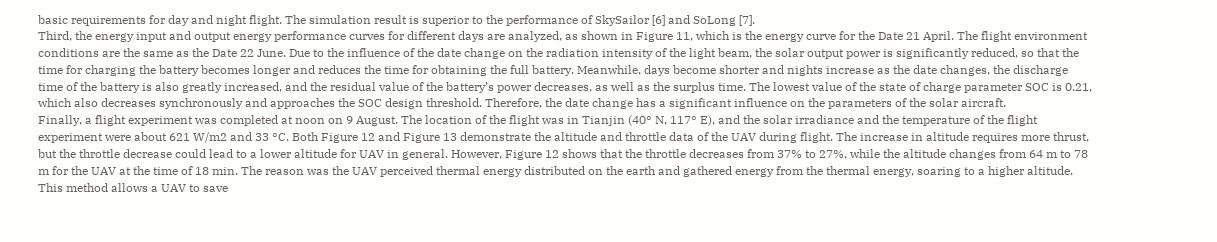basic requirements for day and night flight. The simulation result is superior to the performance of SkySailor [6] and SoLong [7].
Third, the energy input and output energy performance curves for different days are analyzed, as shown in Figure 11, which is the energy curve for the Date 21 April. The flight environment conditions are the same as the Date 22 June. Due to the influence of the date change on the radiation intensity of the light beam, the solar output power is significantly reduced, so that the time for charging the battery becomes longer and reduces the time for obtaining the full battery. Meanwhile, days become shorter and nights increase as the date changes, the discharge time of the battery is also greatly increased, and the residual value of the battery’s power decreases, as well as the surplus time. The lowest value of the state of charge parameter SOC is 0.21, which also decreases synchronously and approaches the SOC design threshold. Therefore, the date change has a significant influence on the parameters of the solar aircraft.
Finally, a flight experiment was completed at noon on 9 August. The location of the flight was in Tianjin (40° N, 117° E), and the solar irradiance and the temperature of the flight experiment were about 621 W/m2 and 33 °C. Both Figure 12 and Figure 13 demonstrate the altitude and throttle data of the UAV during flight. The increase in altitude requires more thrust, but the throttle decrease could lead to a lower altitude for UAV in general. However, Figure 12 shows that the throttle decreases from 37% to 27%, while the altitude changes from 64 m to 78 m for the UAV at the time of 18 min. The reason was the UAV perceived thermal energy distributed on the earth and gathered energy from the thermal energy, soaring to a higher altitude. This method allows a UAV to save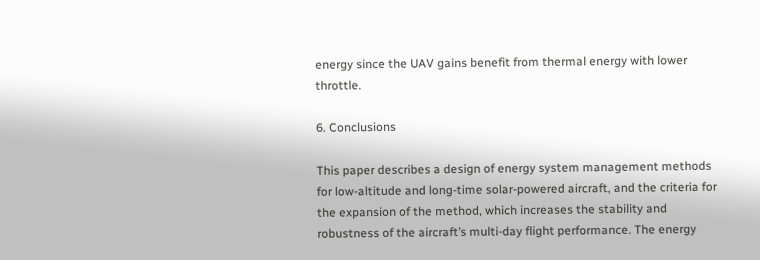energy since the UAV gains benefit from thermal energy with lower throttle.

6. Conclusions

This paper describes a design of energy system management methods for low-altitude and long-time solar-powered aircraft, and the criteria for the expansion of the method, which increases the stability and robustness of the aircraft’s multi-day flight performance. The energy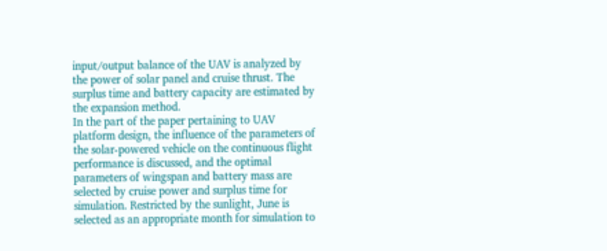input/output balance of the UAV is analyzed by the power of solar panel and cruise thrust. The surplus time and battery capacity are estimated by the expansion method.
In the part of the paper pertaining to UAV platform design, the influence of the parameters of the solar-powered vehicle on the continuous flight performance is discussed, and the optimal parameters of wingspan and battery mass are selected by cruise power and surplus time for simulation. Restricted by the sunlight, June is selected as an appropriate month for simulation to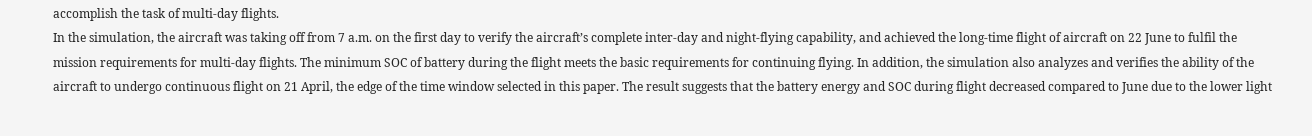accomplish the task of multi-day flights.
In the simulation, the aircraft was taking off from 7 a.m. on the first day to verify the aircraft’s complete inter-day and night-flying capability, and achieved the long-time flight of aircraft on 22 June to fulfil the mission requirements for multi-day flights. The minimum SOC of battery during the flight meets the basic requirements for continuing flying. In addition, the simulation also analyzes and verifies the ability of the aircraft to undergo continuous flight on 21 April, the edge of the time window selected in this paper. The result suggests that the battery energy and SOC during flight decreased compared to June due to the lower light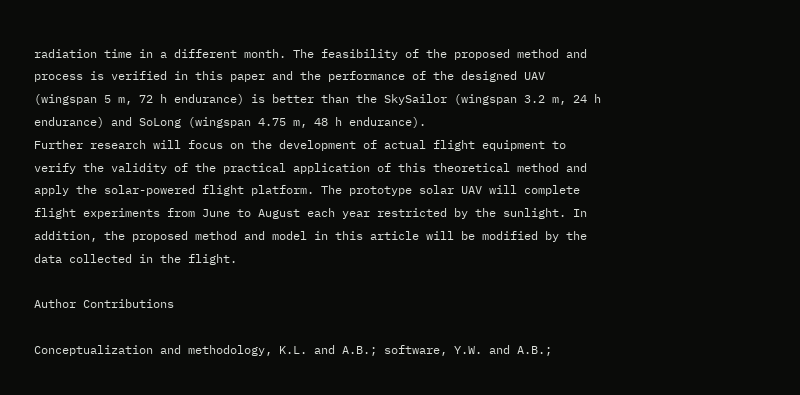radiation time in a different month. The feasibility of the proposed method and process is verified in this paper and the performance of the designed UAV (wingspan 5 m, 72 h endurance) is better than the SkySailor (wingspan 3.2 m, 24 h endurance) and SoLong (wingspan 4.75 m, 48 h endurance).
Further research will focus on the development of actual flight equipment to verify the validity of the practical application of this theoretical method and apply the solar-powered flight platform. The prototype solar UAV will complete flight experiments from June to August each year restricted by the sunlight. In addition, the proposed method and model in this article will be modified by the data collected in the flight.

Author Contributions

Conceptualization and methodology, K.L. and A.B.; software, Y.W. and A.B.;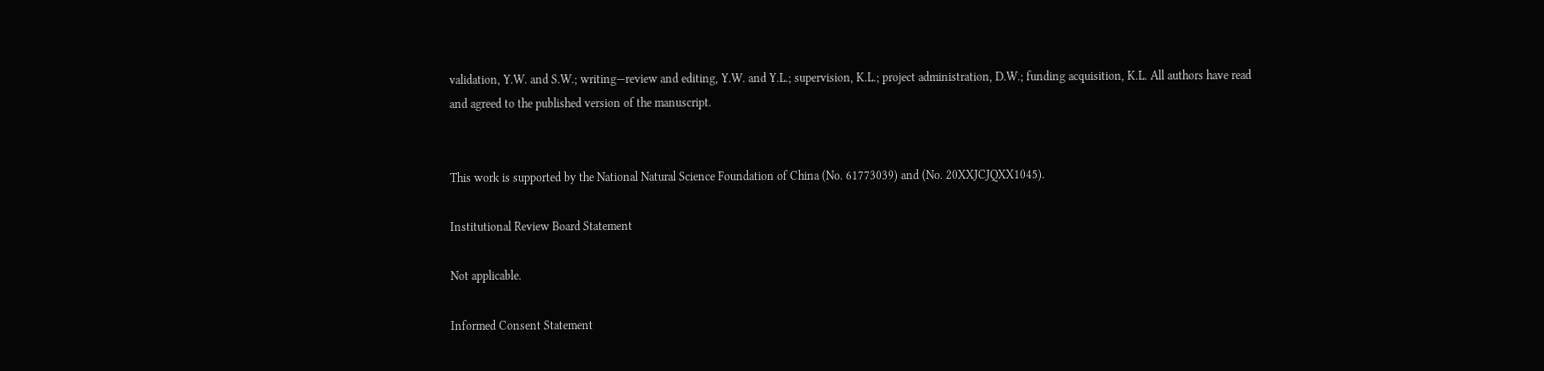validation, Y.W. and S.W.; writing—review and editing, Y.W. and Y.L.; supervision, K.L.; project administration, D.W.; funding acquisition, K.L. All authors have read and agreed to the published version of the manuscript.


This work is supported by the National Natural Science Foundation of China (No. 61773039) and (No. 20XXJCJQXX1045).

Institutional Review Board Statement

Not applicable.

Informed Consent Statement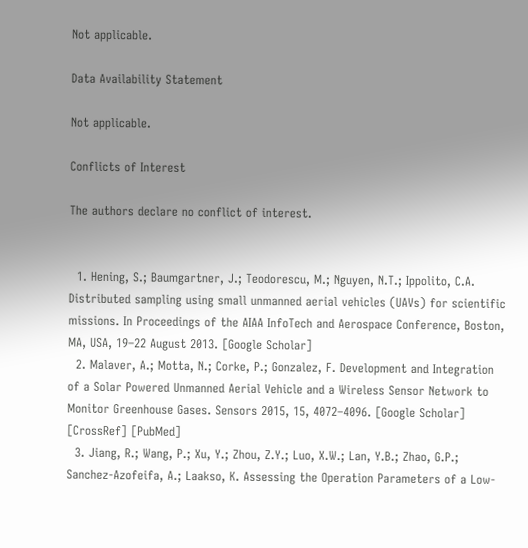Not applicable.

Data Availability Statement

Not applicable.

Conflicts of Interest

The authors declare no conflict of interest.


  1. Hening, S.; Baumgartner, J.; Teodorescu, M.; Nguyen, N.T.; Ippolito, C.A. Distributed sampling using small unmanned aerial vehicles (UAVs) for scientific missions. In Proceedings of the AIAA InfoTech and Aerospace Conference, Boston, MA, USA, 19–22 August 2013. [Google Scholar]
  2. Malaver, A.; Motta, N.; Corke, P.; Gonzalez, F. Development and Integration of a Solar Powered Unmanned Aerial Vehicle and a Wireless Sensor Network to Monitor Greenhouse Gases. Sensors 2015, 15, 4072–4096. [Google Scholar] [CrossRef] [PubMed]
  3. Jiang, R.; Wang, P.; Xu, Y.; Zhou, Z.Y.; Luo, X.W.; Lan, Y.B.; Zhao, G.P.; Sanchez-Azofeifa, A.; Laakso, K. Assessing the Operation Parameters of a Low-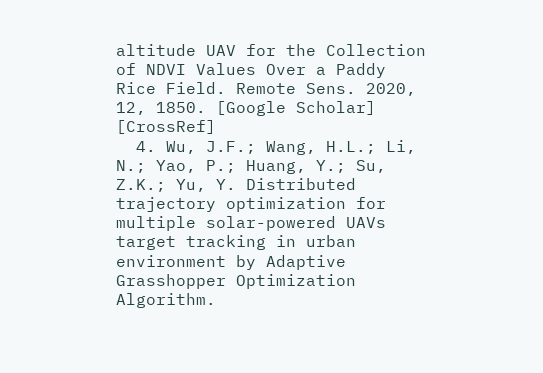altitude UAV for the Collection of NDVI Values Over a Paddy Rice Field. Remote Sens. 2020, 12, 1850. [Google Scholar] [CrossRef]
  4. Wu, J.F.; Wang, H.L.; Li, N.; Yao, P.; Huang, Y.; Su, Z.K.; Yu, Y. Distributed trajectory optimization for multiple solar-powered UAVs target tracking in urban environment by Adaptive Grasshopper Optimization Algorithm.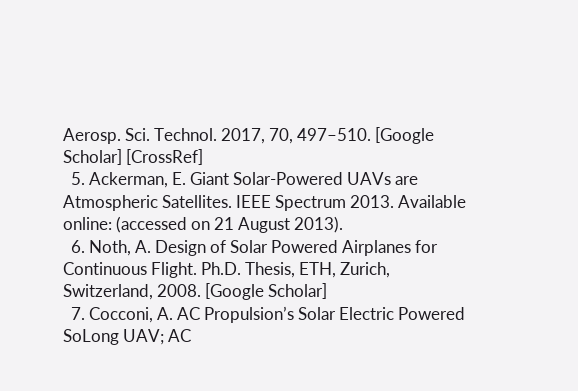Aerosp. Sci. Technol. 2017, 70, 497–510. [Google Scholar] [CrossRef]
  5. Ackerman, E. Giant Solar-Powered UAVs are Atmospheric Satellites. IEEE Spectrum 2013. Available online: (accessed on 21 August 2013).
  6. Noth, A. Design of Solar Powered Airplanes for Continuous Flight. Ph.D. Thesis, ETH, Zurich, Switzerland, 2008. [Google Scholar]
  7. Cocconi, A. AC Propulsion’s Solar Electric Powered SoLong UAV; AC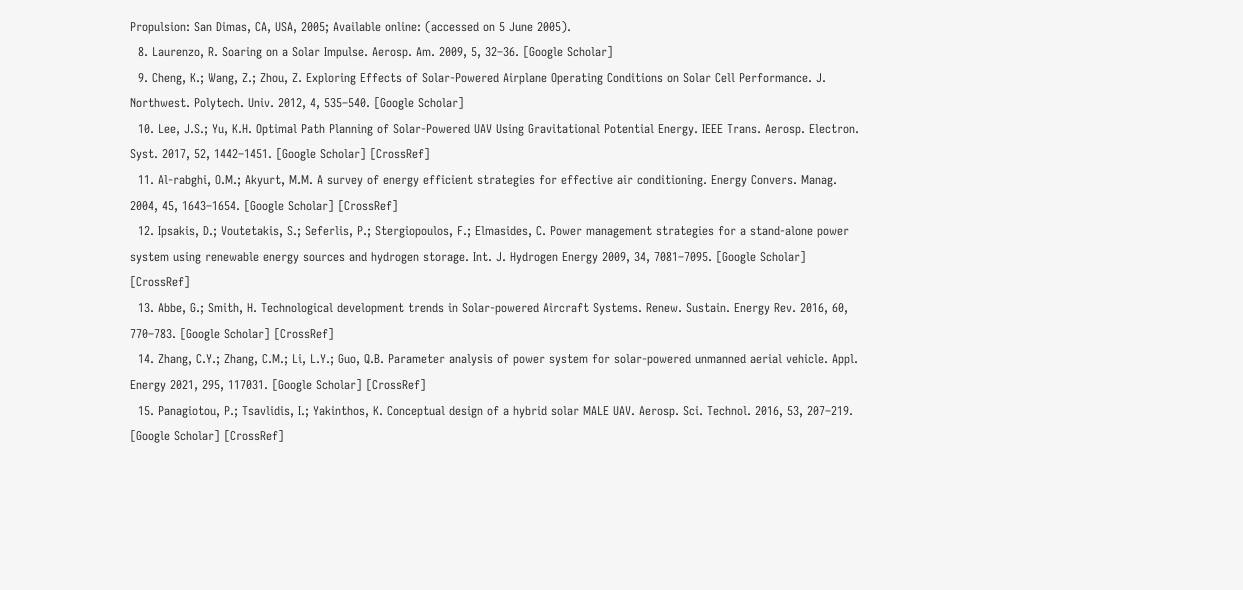Propulsion: San Dimas, CA, USA, 2005; Available online: (accessed on 5 June 2005).
  8. Laurenzo, R. Soaring on a Solar Impulse. Aerosp. Am. 2009, 5, 32–36. [Google Scholar]
  9. Cheng, K.; Wang, Z.; Zhou, Z. Exploring Effects of Solar-Powered Airplane Operating Conditions on Solar Cell Performance. J. Northwest. Polytech. Univ. 2012, 4, 535–540. [Google Scholar]
  10. Lee, J.S.; Yu, K.H. Optimal Path Planning of Solar-Powered UAV Using Gravitational Potential Energy. IEEE Trans. Aerosp. Electron. Syst. 2017, 52, 1442–1451. [Google Scholar] [CrossRef]
  11. Al-rabghi, O.M.; Akyurt, M.M. A survey of energy efficient strategies for effective air conditioning. Energy Convers. Manag. 2004, 45, 1643–1654. [Google Scholar] [CrossRef]
  12. Ipsakis, D.; Voutetakis, S.; Seferlis, P.; Stergiopoulos, F.; Elmasides, C. Power management strategies for a stand-alone power system using renewable energy sources and hydrogen storage. Int. J. Hydrogen Energy 2009, 34, 7081–7095. [Google Scholar] [CrossRef]
  13. Abbe, G.; Smith, H. Technological development trends in Solar-powered Aircraft Systems. Renew. Sustain. Energy Rev. 2016, 60, 770–783. [Google Scholar] [CrossRef]
  14. Zhang, C.Y.; Zhang, C.M.; Li, L.Y.; Guo, Q.B. Parameter analysis of power system for solar-powered unmanned aerial vehicle. Appl. Energy 2021, 295, 117031. [Google Scholar] [CrossRef]
  15. Panagiotou, P.; Tsavlidis, I.; Yakinthos, K. Conceptual design of a hybrid solar MALE UAV. Aerosp. Sci. Technol. 2016, 53, 207–219. [Google Scholar] [CrossRef]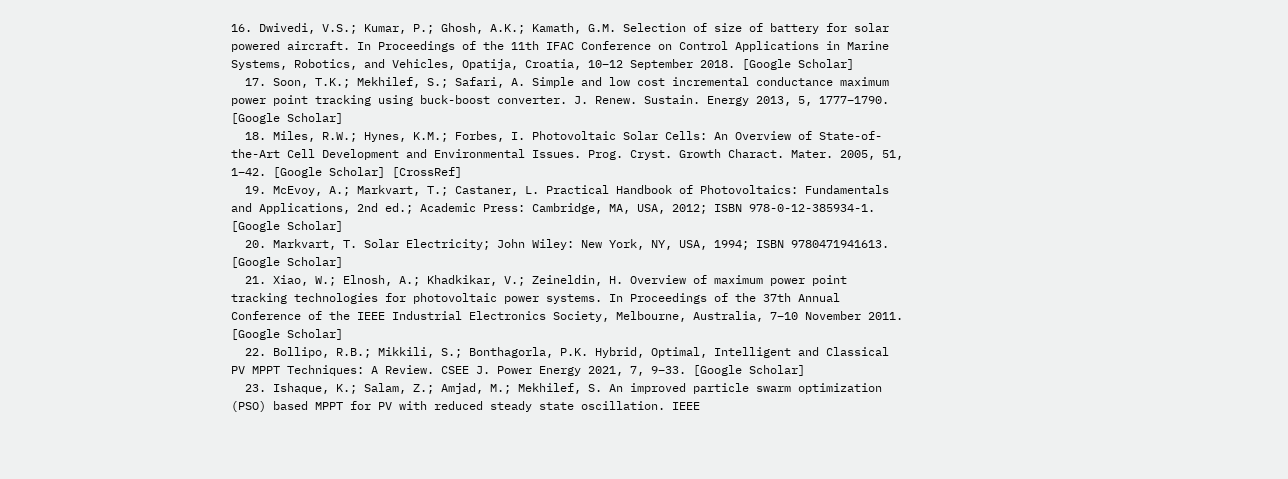16. Dwivedi, V.S.; Kumar, P.; Ghosh, A.K.; Kamath, G.M. Selection of size of battery for solar powered aircraft. In Proceedings of the 11th IFAC Conference on Control Applications in Marine Systems, Robotics, and Vehicles, Opatija, Croatia, 10–12 September 2018. [Google Scholar]
  17. Soon, T.K.; Mekhilef, S.; Safari, A. Simple and low cost incremental conductance maximum power point tracking using buck-boost converter. J. Renew. Sustain. Energy 2013, 5, 1777–1790. [Google Scholar]
  18. Miles, R.W.; Hynes, K.M.; Forbes, I. Photovoltaic Solar Cells: An Overview of State-of-the-Art Cell Development and Environmental Issues. Prog. Cryst. Growth Charact. Mater. 2005, 51, 1–42. [Google Scholar] [CrossRef]
  19. McEvoy, A.; Markvart, T.; Castaner, L. Practical Handbook of Photovoltaics: Fundamentals and Applications, 2nd ed.; Academic Press: Cambridge, MA, USA, 2012; ISBN 978-0-12-385934-1. [Google Scholar]
  20. Markvart, T. Solar Electricity; John Wiley: New York, NY, USA, 1994; ISBN 9780471941613. [Google Scholar]
  21. Xiao, W.; Elnosh, A.; Khadkikar, V.; Zeineldin, H. Overview of maximum power point tracking technologies for photovoltaic power systems. In Proceedings of the 37th Annual Conference of the IEEE Industrial Electronics Society, Melbourne, Australia, 7–10 November 2011. [Google Scholar]
  22. Bollipo, R.B.; Mikkili, S.; Bonthagorla, P.K. Hybrid, Optimal, Intelligent and Classical PV MPPT Techniques: A Review. CSEE J. Power Energy 2021, 7, 9–33. [Google Scholar]
  23. Ishaque, K.; Salam, Z.; Amjad, M.; Mekhilef, S. An improved particle swarm optimization (PSO) based MPPT for PV with reduced steady state oscillation. IEEE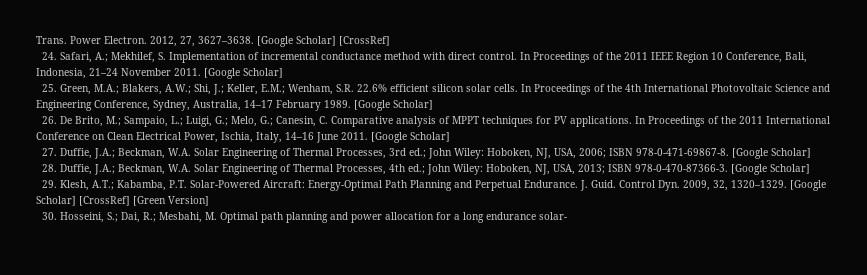Trans. Power Electron. 2012, 27, 3627–3638. [Google Scholar] [CrossRef]
  24. Safari, A.; Mekhilef, S. Implementation of incremental conductance method with direct control. In Proceedings of the 2011 IEEE Region 10 Conference, Bali, Indonesia, 21–24 November 2011. [Google Scholar]
  25. Green, M.A.; Blakers, A.W.; Shi, J.; Keller, E.M.; Wenham, S.R. 22.6% efficient silicon solar cells. In Proceedings of the 4th International Photovoltaic Science and Engineering Conference, Sydney, Australia, 14–17 February 1989. [Google Scholar]
  26. De Brito, M.; Sampaio, L.; Luigi, G.; Melo, G.; Canesin, C. Comparative analysis of MPPT techniques for PV applications. In Proceedings of the 2011 International Conference on Clean Electrical Power, Ischia, Italy, 14–16 June 2011. [Google Scholar]
  27. Duffie, J.A.; Beckman, W.A. Solar Engineering of Thermal Processes, 3rd ed.; John Wiley: Hoboken, NJ, USA, 2006; ISBN 978-0-471-69867-8. [Google Scholar]
  28. Duffie, J.A.; Beckman, W.A. Solar Engineering of Thermal Processes, 4th ed.; John Wiley: Hoboken, NJ, USA, 2013; ISBN 978-0-470-87366-3. [Google Scholar]
  29. Klesh, A.T.; Kabamba, P.T. Solar-Powered Aircraft: Energy-Optimal Path Planning and Perpetual Endurance. J. Guid. Control Dyn. 2009, 32, 1320–1329. [Google Scholar] [CrossRef] [Green Version]
  30. Hosseini, S.; Dai, R.; Mesbahi, M. Optimal path planning and power allocation for a long endurance solar-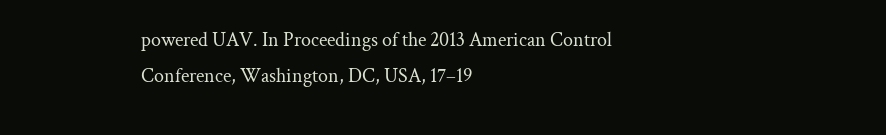powered UAV. In Proceedings of the 2013 American Control Conference, Washington, DC, USA, 17–19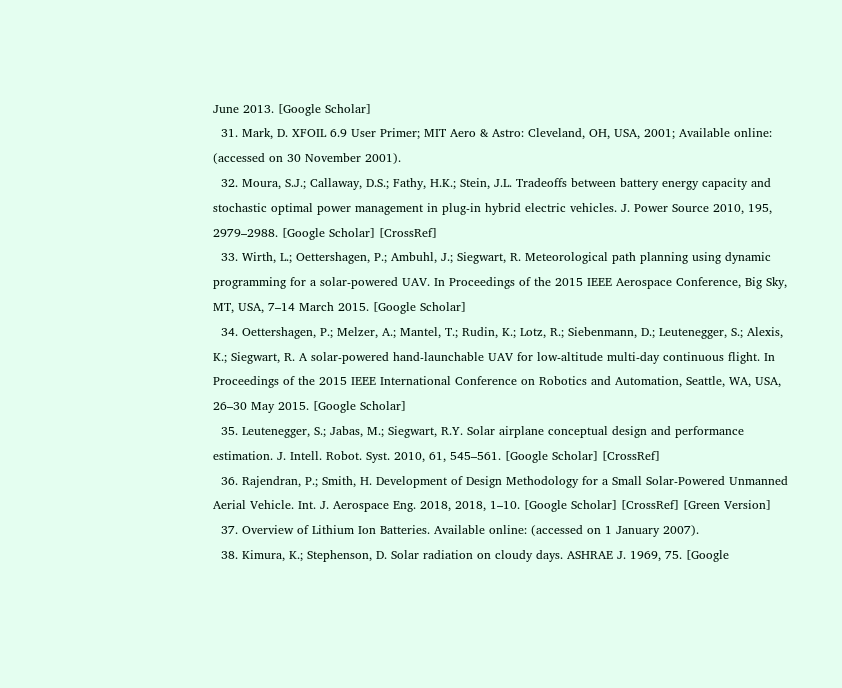June 2013. [Google Scholar]
  31. Mark, D. XFOIL 6.9 User Primer; MIT Aero & Astro: Cleveland, OH, USA, 2001; Available online: (accessed on 30 November 2001).
  32. Moura, S.J.; Callaway, D.S.; Fathy, H.K.; Stein, J.L. Tradeoffs between battery energy capacity and stochastic optimal power management in plug-in hybrid electric vehicles. J. Power Source 2010, 195, 2979–2988. [Google Scholar] [CrossRef]
  33. Wirth, L.; Oettershagen, P.; Ambuhl, J.; Siegwart, R. Meteorological path planning using dynamic programming for a solar-powered UAV. In Proceedings of the 2015 IEEE Aerospace Conference, Big Sky, MT, USA, 7–14 March 2015. [Google Scholar]
  34. Oettershagen, P.; Melzer, A.; Mantel, T.; Rudin, K.; Lotz, R.; Siebenmann, D.; Leutenegger, S.; Alexis, K.; Siegwart, R. A solar-powered hand-launchable UAV for low-altitude multi-day continuous flight. In Proceedings of the 2015 IEEE International Conference on Robotics and Automation, Seattle, WA, USA, 26–30 May 2015. [Google Scholar]
  35. Leutenegger, S.; Jabas, M.; Siegwart, R.Y. Solar airplane conceptual design and performance estimation. J. Intell. Robot. Syst. 2010, 61, 545–561. [Google Scholar] [CrossRef]
  36. Rajendran, P.; Smith, H. Development of Design Methodology for a Small Solar-Powered Unmanned Aerial Vehicle. Int. J. Aerospace Eng. 2018, 2018, 1–10. [Google Scholar] [CrossRef] [Green Version]
  37. Overview of Lithium Ion Batteries. Available online: (accessed on 1 January 2007).
  38. Kimura, K.; Stephenson, D. Solar radiation on cloudy days. ASHRAE J. 1969, 75. [Google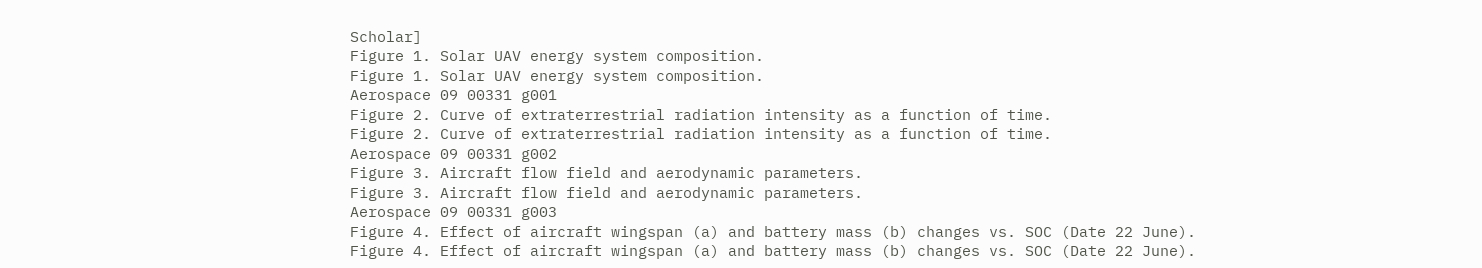Scholar]
Figure 1. Solar UAV energy system composition.
Figure 1. Solar UAV energy system composition.
Aerospace 09 00331 g001
Figure 2. Curve of extraterrestrial radiation intensity as a function of time.
Figure 2. Curve of extraterrestrial radiation intensity as a function of time.
Aerospace 09 00331 g002
Figure 3. Aircraft flow field and aerodynamic parameters.
Figure 3. Aircraft flow field and aerodynamic parameters.
Aerospace 09 00331 g003
Figure 4. Effect of aircraft wingspan (a) and battery mass (b) changes vs. SOC (Date 22 June).
Figure 4. Effect of aircraft wingspan (a) and battery mass (b) changes vs. SOC (Date 22 June).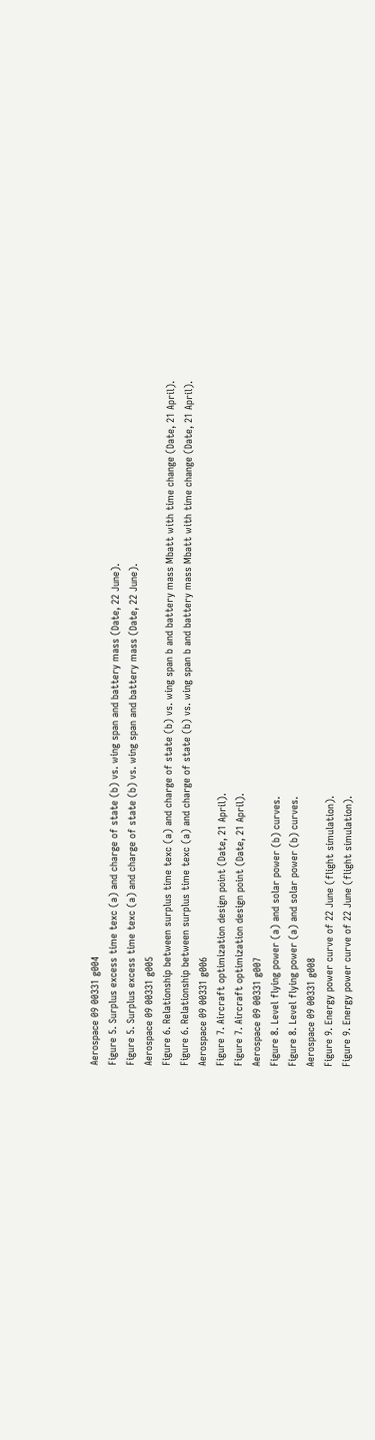Aerospace 09 00331 g004
Figure 5. Surplus excess time texc (a) and charge of state (b) vs. wing span and battery mass (Date, 22 June).
Figure 5. Surplus excess time texc (a) and charge of state (b) vs. wing span and battery mass (Date, 22 June).
Aerospace 09 00331 g005
Figure 6. Relationship between surplus time texc (a) and charge of state (b) vs. wing span b and battery mass Mbatt with time change (Date, 21 April).
Figure 6. Relationship between surplus time texc (a) and charge of state (b) vs. wing span b and battery mass Mbatt with time change (Date, 21 April).
Aerospace 09 00331 g006
Figure 7. Aircraft optimization design point (Date, 21 April).
Figure 7. Aircraft optimization design point (Date, 21 April).
Aerospace 09 00331 g007
Figure 8. Level flying power (a) and solar power (b) curves.
Figure 8. Level flying power (a) and solar power (b) curves.
Aerospace 09 00331 g008
Figure 9. Energy power curve of 22 June (flight simulation).
Figure 9. Energy power curve of 22 June (flight simulation).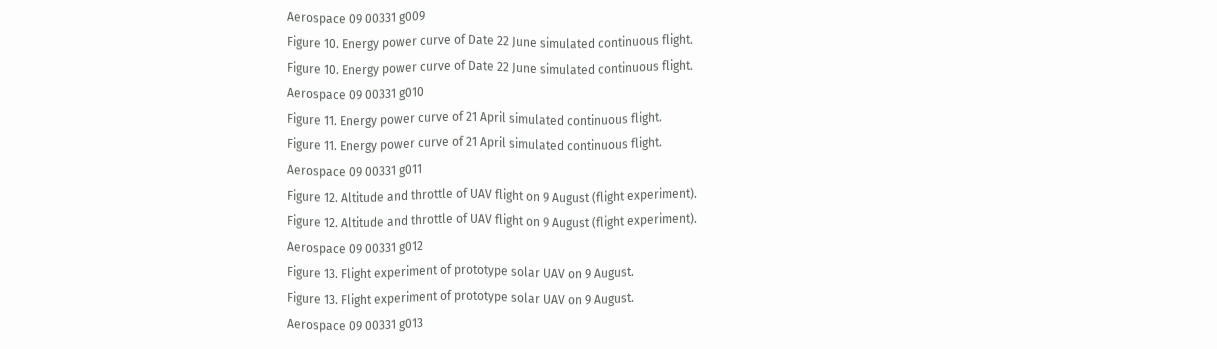Aerospace 09 00331 g009
Figure 10. Energy power curve of Date 22 June simulated continuous flight.
Figure 10. Energy power curve of Date 22 June simulated continuous flight.
Aerospace 09 00331 g010
Figure 11. Energy power curve of 21 April simulated continuous flight.
Figure 11. Energy power curve of 21 April simulated continuous flight.
Aerospace 09 00331 g011
Figure 12. Altitude and throttle of UAV flight on 9 August (flight experiment).
Figure 12. Altitude and throttle of UAV flight on 9 August (flight experiment).
Aerospace 09 00331 g012
Figure 13. Flight experiment of prototype solar UAV on 9 August.
Figure 13. Flight experiment of prototype solar UAV on 9 August.
Aerospace 09 00331 g013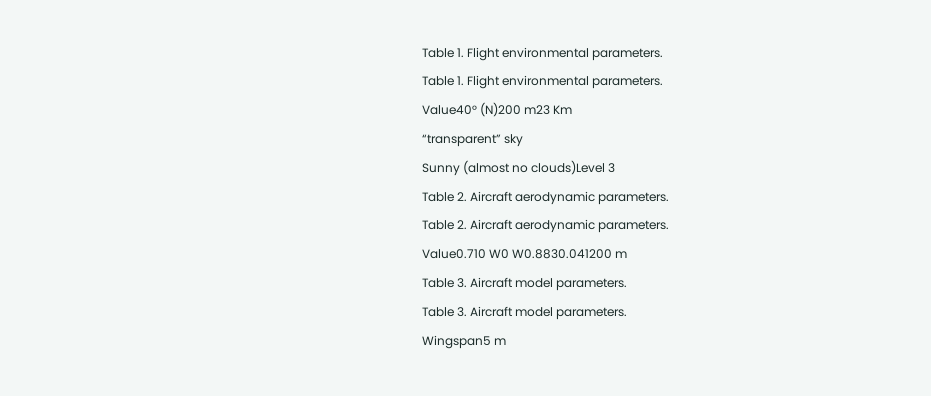Table 1. Flight environmental parameters.
Table 1. Flight environmental parameters.
Value40° (N)200 m23 Km
“transparent” sky
Sunny (almost no clouds)Level 3
Table 2. Aircraft aerodynamic parameters.
Table 2. Aircraft aerodynamic parameters.
Value0.710 W0 W0.8830.041200 m
Table 3. Aircraft model parameters.
Table 3. Aircraft model parameters.
Wingspan5 m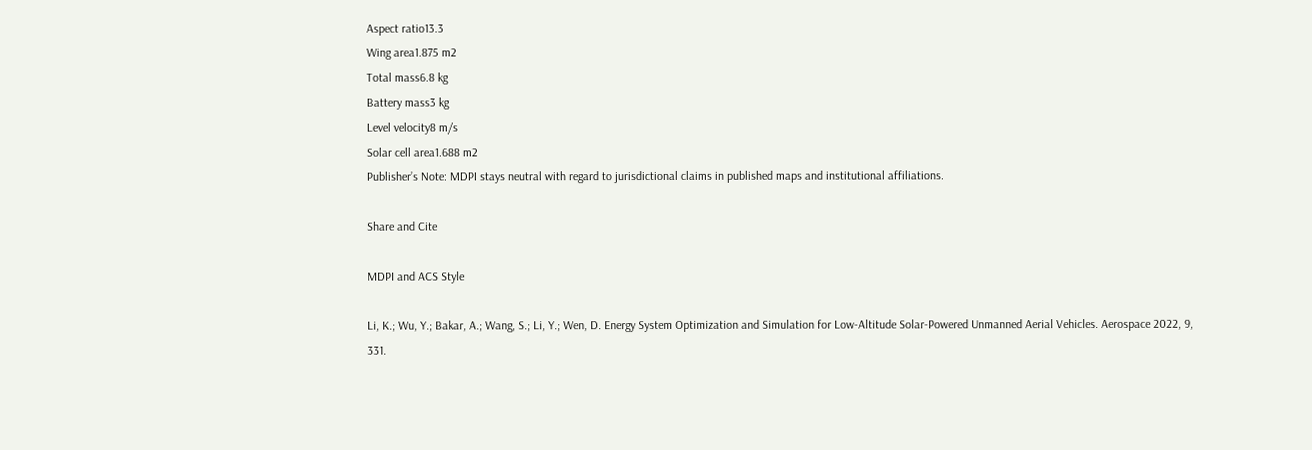Aspect ratio13.3
Wing area1.875 m2
Total mass6.8 kg
Battery mass3 kg
Level velocity8 m/s
Solar cell area1.688 m2
Publisher’s Note: MDPI stays neutral with regard to jurisdictional claims in published maps and institutional affiliations.

Share and Cite

MDPI and ACS Style

Li, K.; Wu, Y.; Bakar, A.; Wang, S.; Li, Y.; Wen, D. Energy System Optimization and Simulation for Low-Altitude Solar-Powered Unmanned Aerial Vehicles. Aerospace 2022, 9, 331.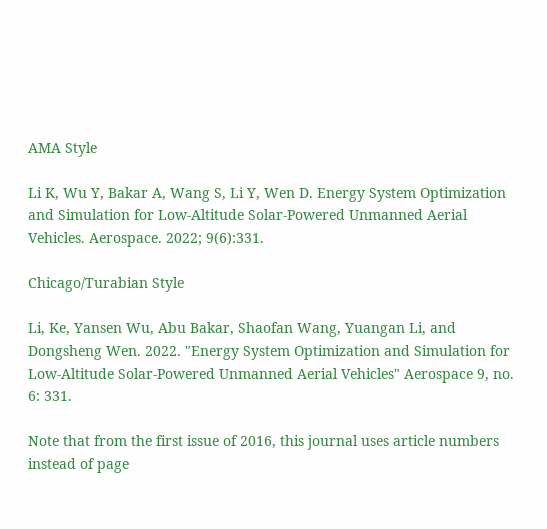AMA Style

Li K, Wu Y, Bakar A, Wang S, Li Y, Wen D. Energy System Optimization and Simulation for Low-Altitude Solar-Powered Unmanned Aerial Vehicles. Aerospace. 2022; 9(6):331.

Chicago/Turabian Style

Li, Ke, Yansen Wu, Abu Bakar, Shaofan Wang, Yuangan Li, and Dongsheng Wen. 2022. "Energy System Optimization and Simulation for Low-Altitude Solar-Powered Unmanned Aerial Vehicles" Aerospace 9, no. 6: 331.

Note that from the first issue of 2016, this journal uses article numbers instead of page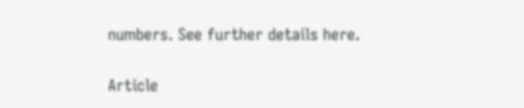numbers. See further details here.

Article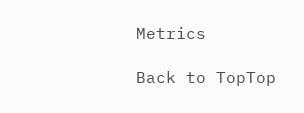Metrics

Back to TopTop